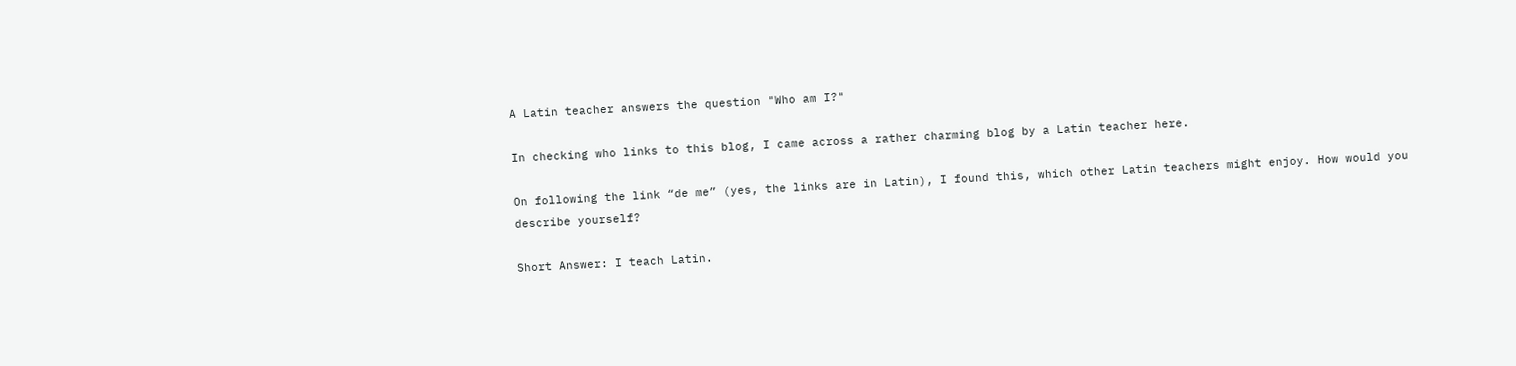A Latin teacher answers the question "Who am I?"

In checking who links to this blog, I came across a rather charming blog by a Latin teacher here.

On following the link “de me” (yes, the links are in Latin), I found this, which other Latin teachers might enjoy. How would you describe yourself?

Short Answer: I teach Latin.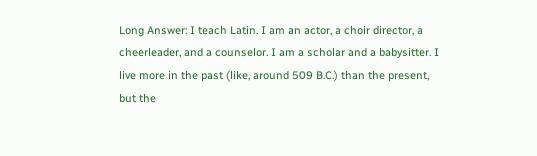Long Answer: I teach Latin. I am an actor, a choir director, a cheerleader, and a counselor. I am a scholar and a babysitter. I live more in the past (like, around 509 B.C.) than the present, but the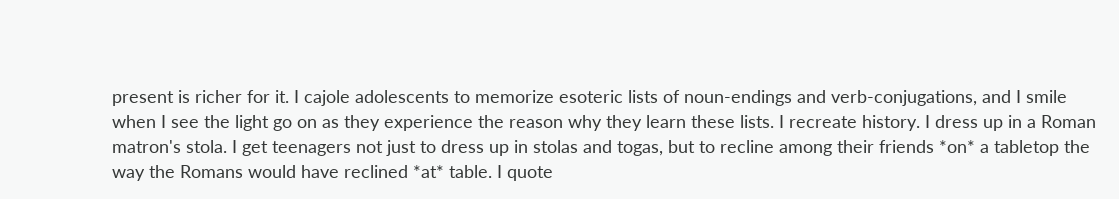present is richer for it. I cajole adolescents to memorize esoteric lists of noun-endings and verb-conjugations, and I smile when I see the light go on as they experience the reason why they learn these lists. I recreate history. I dress up in a Roman matron's stola. I get teenagers not just to dress up in stolas and togas, but to recline among their friends *on* a tabletop the way the Romans would have reclined *at* table. I quote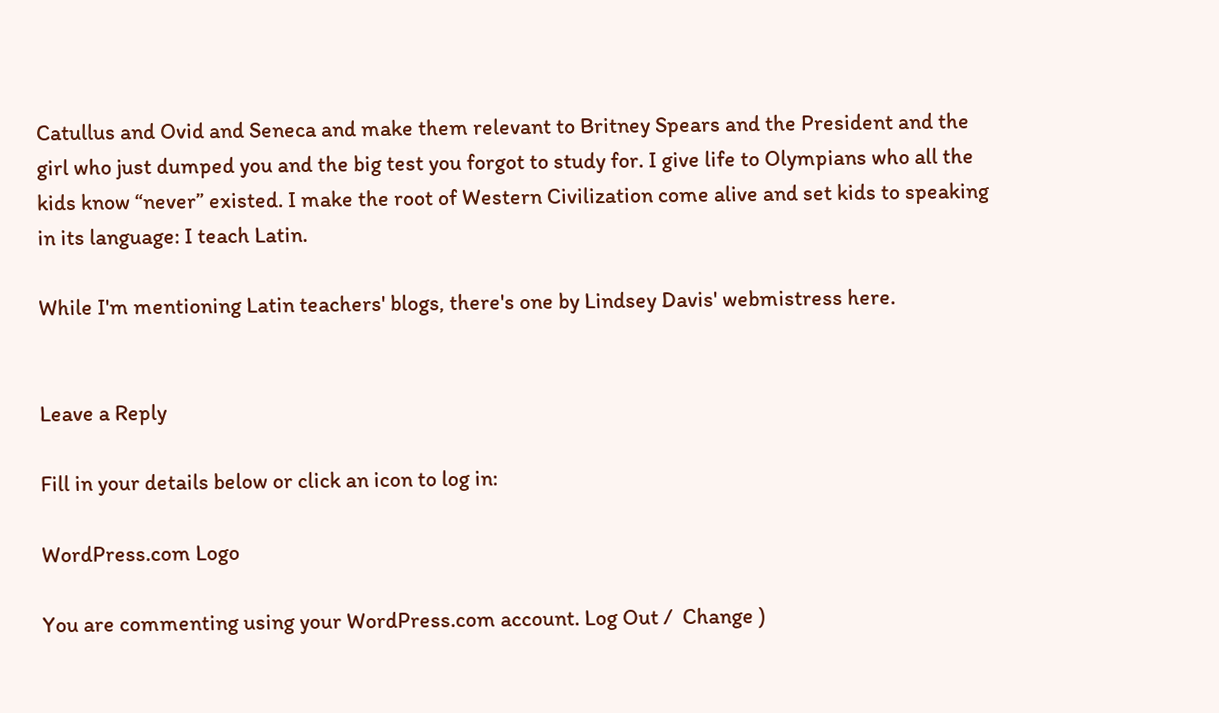Catullus and Ovid and Seneca and make them relevant to Britney Spears and the President and the girl who just dumped you and the big test you forgot to study for. I give life to Olympians who all the kids know “never” existed. I make the root of Western Civilization come alive and set kids to speaking in its language: I teach Latin.

While I'm mentioning Latin teachers' blogs, there's one by Lindsey Davis' webmistress here.


Leave a Reply

Fill in your details below or click an icon to log in:

WordPress.com Logo

You are commenting using your WordPress.com account. Log Out /  Change )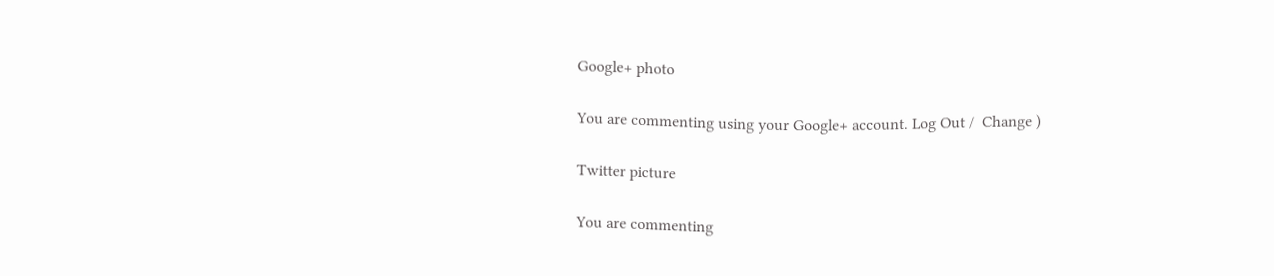Google+ photo

You are commenting using your Google+ account. Log Out /  Change )

Twitter picture

You are commenting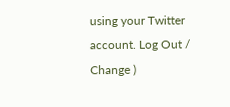using your Twitter account. Log Out /  Change )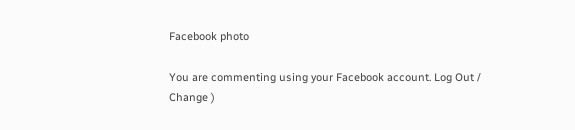Facebook photo

You are commenting using your Facebook account. Log Out /  Change )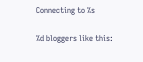Connecting to %s

%d bloggers like this: